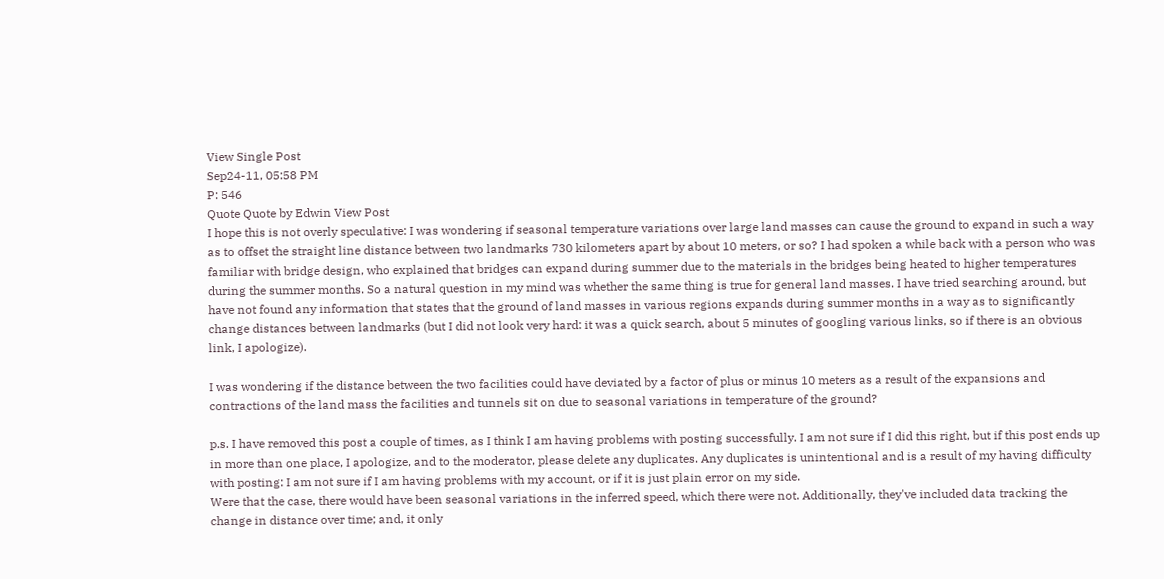View Single Post
Sep24-11, 05:58 PM
P: 546
Quote Quote by Edwin View Post
I hope this is not overly speculative: I was wondering if seasonal temperature variations over large land masses can cause the ground to expand in such a way as to offset the straight line distance between two landmarks 730 kilometers apart by about 10 meters, or so? I had spoken a while back with a person who was familiar with bridge design, who explained that bridges can expand during summer due to the materials in the bridges being heated to higher temperatures during the summer months. So a natural question in my mind was whether the same thing is true for general land masses. I have tried searching around, but have not found any information that states that the ground of land masses in various regions expands during summer months in a way as to significantly change distances between landmarks (but I did not look very hard: it was a quick search, about 5 minutes of googling various links, so if there is an obvious link, I apologize).

I was wondering if the distance between the two facilities could have deviated by a factor of plus or minus 10 meters as a result of the expansions and contractions of the land mass the facilities and tunnels sit on due to seasonal variations in temperature of the ground?

p.s. I have removed this post a couple of times, as I think I am having problems with posting successfully. I am not sure if I did this right, but if this post ends up in more than one place, I apologize, and to the moderator, please delete any duplicates. Any duplicates is unintentional and is a result of my having difficulty with posting: I am not sure if I am having problems with my account, or if it is just plain error on my side.
Were that the case, there would have been seasonal variations in the inferred speed, which there were not. Additionally, they've included data tracking the change in distance over time; and, it only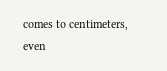comes to centimeters, even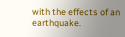with the effects of an earthquake.